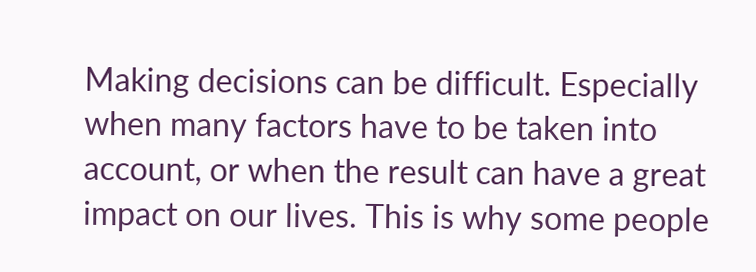Making decisions can be difficult. Especially when many factors have to be taken into account, or when the result can have a great impact on our lives. This is why some people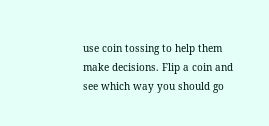use coin tossing to help them make decisions. Flip a coin and see which way you should go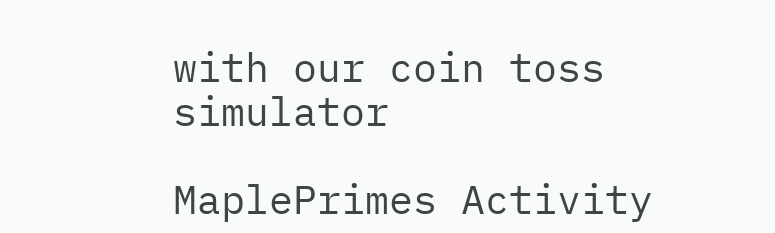with our coin toss simulator

MaplePrimes Activity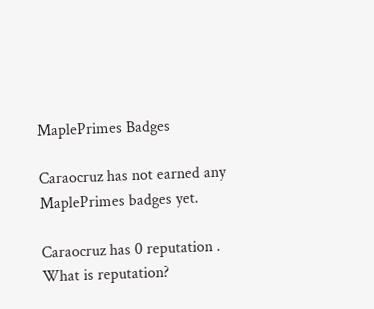MaplePrimes Badges

Caraocruz has not earned any MaplePrimes badges yet.

Caraocruz has 0 reputation . What is reputation?